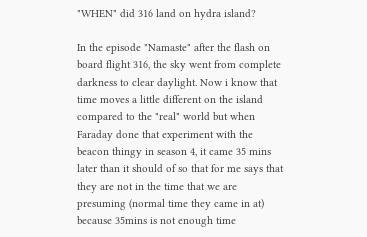"WHEN" did 316 land on hydra island?

In the episode "Namaste" after the flash on board flight 316, the sky went from complete darkness to clear daylight. Now i know that time moves a little different on the island compared to the "real" world but when Faraday done that experiment with the beacon thingy in season 4, it came 35 mins later than it should of so that for me says that they are not in the time that we are presuming (normal time they came in at) because 35mins is not enough time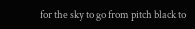for the sky to go from pitch black to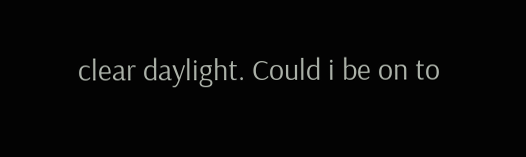clear daylight. Could i be on to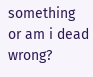something or am i dead wrong?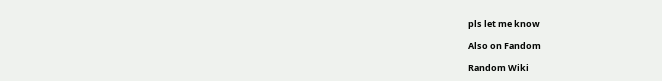pls let me know

Also on Fandom

Random Wiki